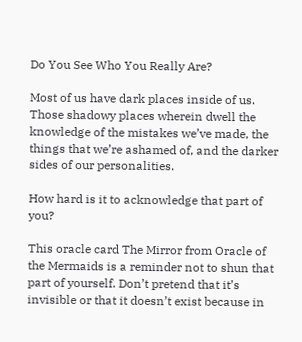Do You See Who You Really Are?

Most of us have dark places inside of us. Those shadowy places wherein dwell the knowledge of the mistakes we’ve made, the things that we’re ashamed of, and the darker sides of our personalities.

How hard is it to acknowledge that part of you?

This oracle card The Mirror from Oracle of the Mermaids is a reminder not to shun that part of yourself. Don’t pretend that it’s invisible or that it doesn’t exist because in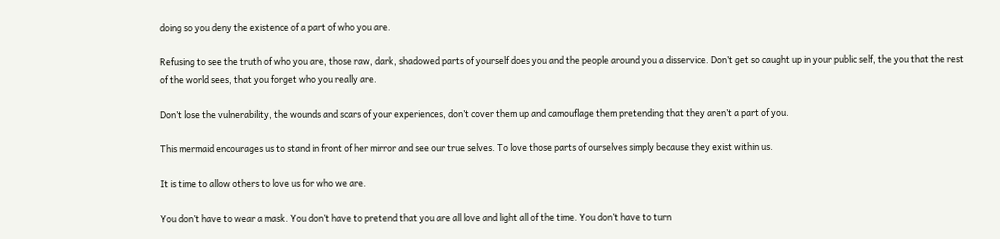doing so you deny the existence of a part of who you are.

Refusing to see the truth of who you are, those raw, dark, shadowed parts of yourself does you and the people around you a disservice. Don’t get so caught up in your public self, the you that the rest of the world sees, that you forget who you really are.

Don’t lose the vulnerability, the wounds and scars of your experiences, don’t cover them up and camouflage them pretending that they aren’t a part of you.

This mermaid encourages us to stand in front of her mirror and see our true selves. To love those parts of ourselves simply because they exist within us.

It is time to allow others to love us for who we are.

You don’t have to wear a mask. You don’t have to pretend that you are all love and light all of the time. You don’t have to turn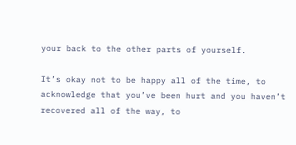your back to the other parts of yourself.

It’s okay not to be happy all of the time, to acknowledge that you’ve been hurt and you haven’t recovered all of the way, to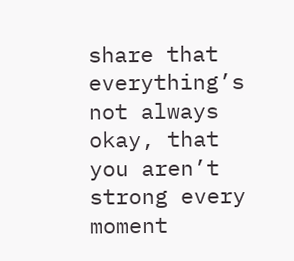share that everything’s not always okay, that you aren’t strong every moment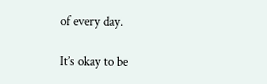of every day.

It’s okay to be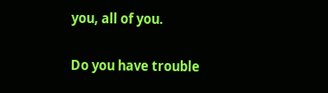you, all of you.

Do you have trouble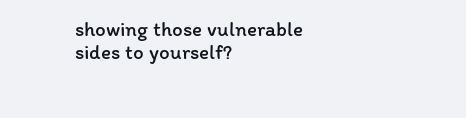showing those vulnerable sides to yourself?